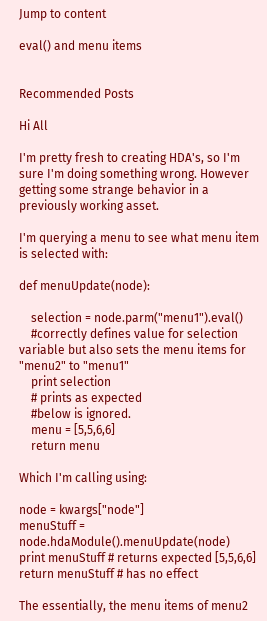Jump to content

eval() and menu items


Recommended Posts

Hi All

I'm pretty fresh to creating HDA's, so I'm sure I'm doing something wrong. However getting some strange behavior in a previously working asset.

I'm querying a menu to see what menu item is selected with:

def menuUpdate(node):

    selection = node.parm("menu1").eval()
    #correctly defines value for selection variable but also sets the menu items for "menu2" to "menu1"
    print selection
    # prints as expected
    #below is ignored.
    menu = [5,5,6,6]
    return menu

Which I'm calling using:

node = kwargs["node"]
menuStuff =  node.hdaModule().menuUpdate(node)
print menuStuff # returns expected [5,5,6,6]
return menuStuff # has no effect

The essentially, the menu items of menu2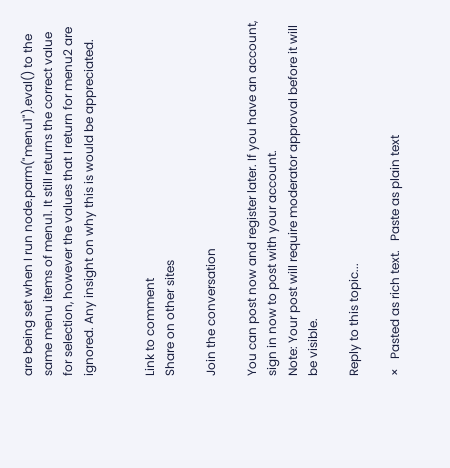are being set when I run node.parm("menu1").eval() to the same menu items of menu1. It still returns the correct value for selection, however the values that I return for menu2 are ignored. Any insight on why this is would be appreciated.


Link to comment
Share on other sites

Join the conversation

You can post now and register later. If you have an account, sign in now to post with your account.
Note: Your post will require moderator approval before it will be visible.

Reply to this topic...

×   Pasted as rich text.   Paste as plain text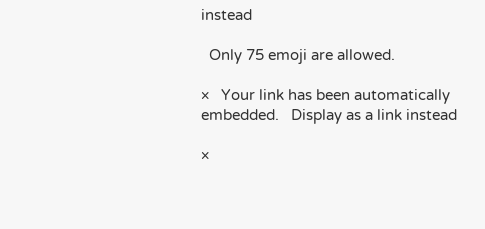instead

  Only 75 emoji are allowed.

×   Your link has been automatically embedded.   Display as a link instead

×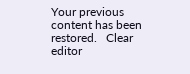Your previous content has been restored.   Clear editor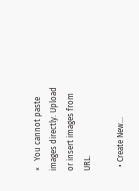×   You cannot paste images directly. Upload or insert images from URL.

  • Create New...